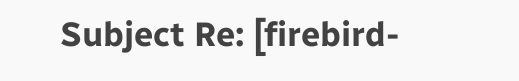Subject Re: [firebird-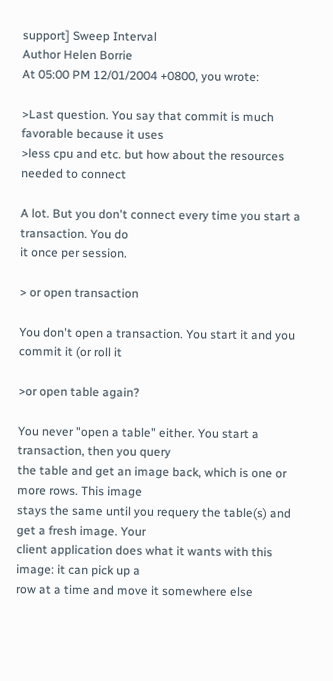support] Sweep Interval
Author Helen Borrie
At 05:00 PM 12/01/2004 +0800, you wrote:

>Last question. You say that commit is much favorable because it uses
>less cpu and etc. but how about the resources needed to connect

A lot. But you don't connect every time you start a transaction. You do
it once per session.

> or open transaction

You don't open a transaction. You start it and you commit it (or roll it

>or open table again?

You never "open a table" either. You start a transaction, then you query
the table and get an image back, which is one or more rows. This image
stays the same until you requery the table(s) and get a fresh image. Your
client application does what it wants with this image: it can pick up a
row at a time and move it somewhere else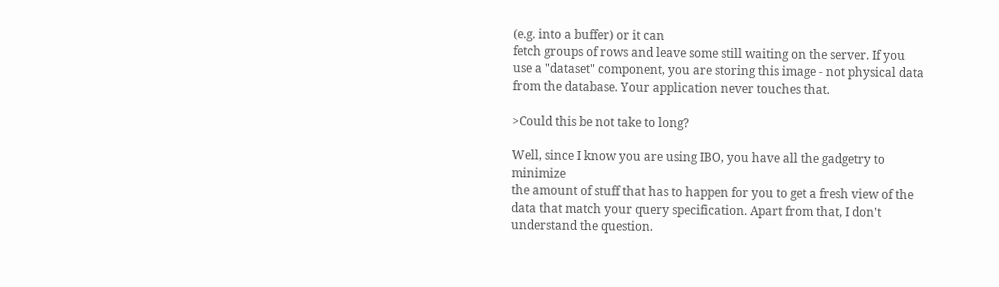(e.g. into a buffer) or it can
fetch groups of rows and leave some still waiting on the server. If you
use a "dataset" component, you are storing this image - not physical data
from the database. Your application never touches that.

>Could this be not take to long?

Well, since I know you are using IBO, you have all the gadgetry to minimize
the amount of stuff that has to happen for you to get a fresh view of the
data that match your query specification. Apart from that, I don't
understand the question.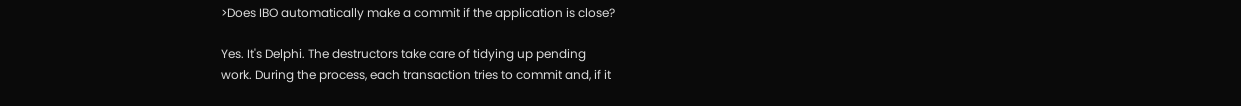>Does IBO automatically make a commit if the application is close?

Yes. It's Delphi. The destructors take care of tidying up pending
work. During the process, each transaction tries to commit and, if it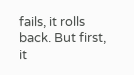fails, it rolls back. But first, it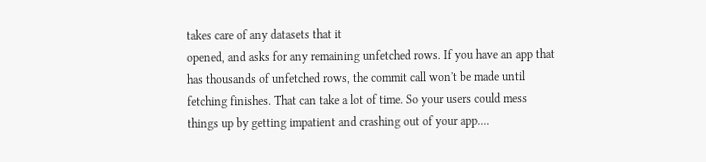takes care of any datasets that it
opened, and asks for any remaining unfetched rows. If you have an app that
has thousands of unfetched rows, the commit call won't be made until
fetching finishes. That can take a lot of time. So your users could mess
things up by getting impatient and crashing out of your app....